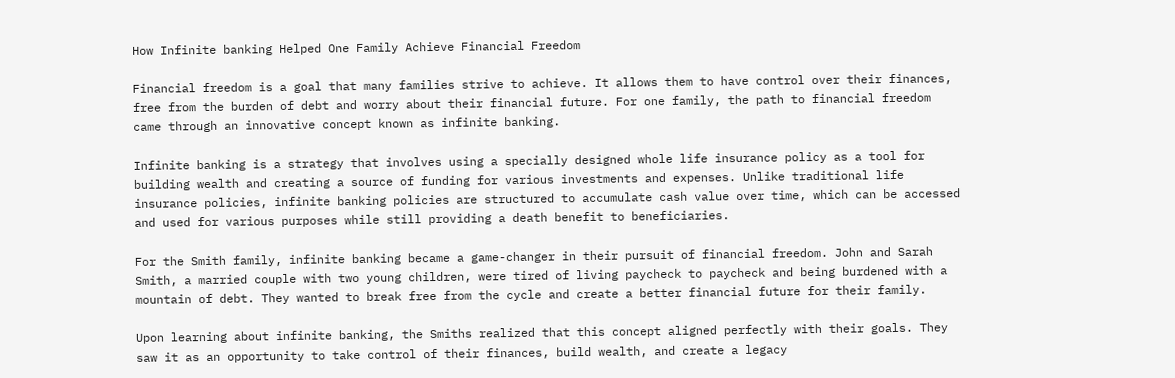How Infinite banking Helped One Family Achieve Financial Freedom

Financial freedom is a goal that many families strive to achieve. It allows them to have control over their finances, free from the burden of debt and worry about their financial future. For one family, the path to financial freedom came through an innovative concept known as infinite banking.

Infinite banking is a strategy that involves using a specially designed whole life insurance policy as a tool for building wealth and creating a source of funding for various investments and expenses. Unlike traditional life insurance policies, infinite banking policies are structured to accumulate cash value over time, which can be accessed and used for various purposes while still providing a death benefit to beneficiaries.

For the Smith family, infinite banking became a game-changer in their pursuit of financial freedom. John and Sarah Smith, a married couple with two young children, were tired of living paycheck to paycheck and being burdened with a mountain of debt. They wanted to break free from the cycle and create a better financial future for their family.

Upon learning about infinite banking, the Smiths realized that this concept aligned perfectly with their goals. They saw it as an opportunity to take control of their finances, build wealth, and create a legacy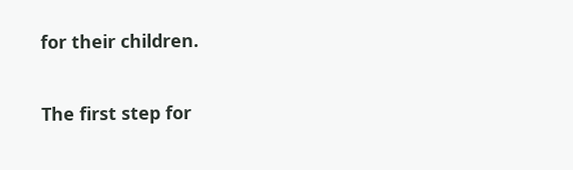for their children.

The first step for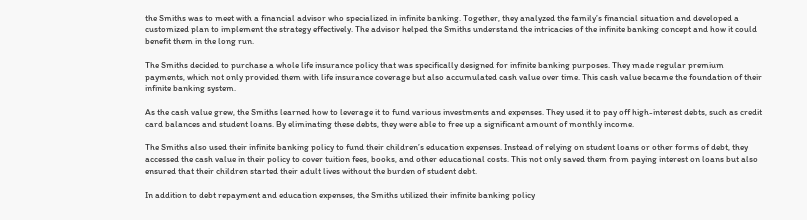the Smiths was to meet with a financial advisor who specialized in infinite banking. Together, they analyzed the family’s financial situation and developed a customized plan to implement the strategy effectively. The advisor helped the Smiths understand the intricacies of the infinite banking concept and how it could benefit them in the long run.

The Smiths decided to purchase a whole life insurance policy that was specifically designed for infinite banking purposes. They made regular premium payments, which not only provided them with life insurance coverage but also accumulated cash value over time. This cash value became the foundation of their infinite banking system.

As the cash value grew, the Smiths learned how to leverage it to fund various investments and expenses. They used it to pay off high-interest debts, such as credit card balances and student loans. By eliminating these debts, they were able to free up a significant amount of monthly income.

The Smiths also used their infinite banking policy to fund their children’s education expenses. Instead of relying on student loans or other forms of debt, they accessed the cash value in their policy to cover tuition fees, books, and other educational costs. This not only saved them from paying interest on loans but also ensured that their children started their adult lives without the burden of student debt.

In addition to debt repayment and education expenses, the Smiths utilized their infinite banking policy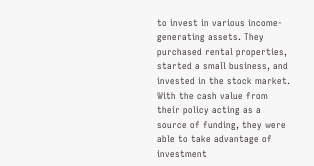to invest in various income-generating assets. They purchased rental properties, started a small business, and invested in the stock market. With the cash value from their policy acting as a source of funding, they were able to take advantage of investment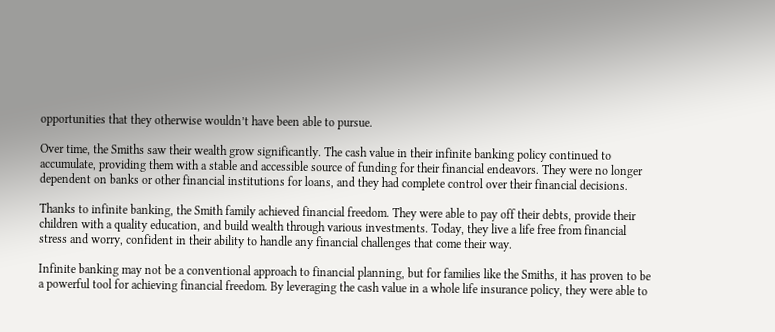opportunities that they otherwise wouldn’t have been able to pursue.

Over time, the Smiths saw their wealth grow significantly. The cash value in their infinite banking policy continued to accumulate, providing them with a stable and accessible source of funding for their financial endeavors. They were no longer dependent on banks or other financial institutions for loans, and they had complete control over their financial decisions.

Thanks to infinite banking, the Smith family achieved financial freedom. They were able to pay off their debts, provide their children with a quality education, and build wealth through various investments. Today, they live a life free from financial stress and worry, confident in their ability to handle any financial challenges that come their way.

Infinite banking may not be a conventional approach to financial planning, but for families like the Smiths, it has proven to be a powerful tool for achieving financial freedom. By leveraging the cash value in a whole life insurance policy, they were able to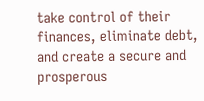take control of their finances, eliminate debt, and create a secure and prosperous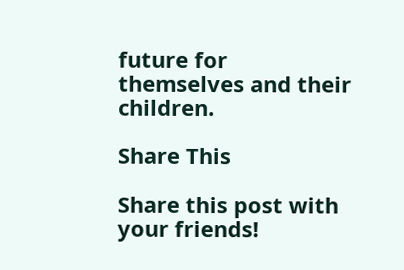future for themselves and their children.

Share This

Share this post with your friends!